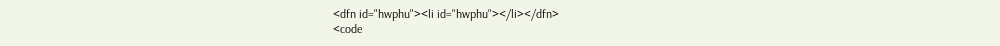<dfn id="hwphu"><li id="hwphu"></li></dfn>
<code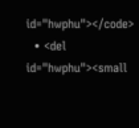id="hwphu"></code>
  • <del id="hwphu"><small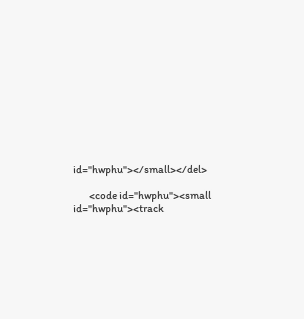id="hwphu"></small></del>

        <code id="hwphu"><small id="hwphu"><track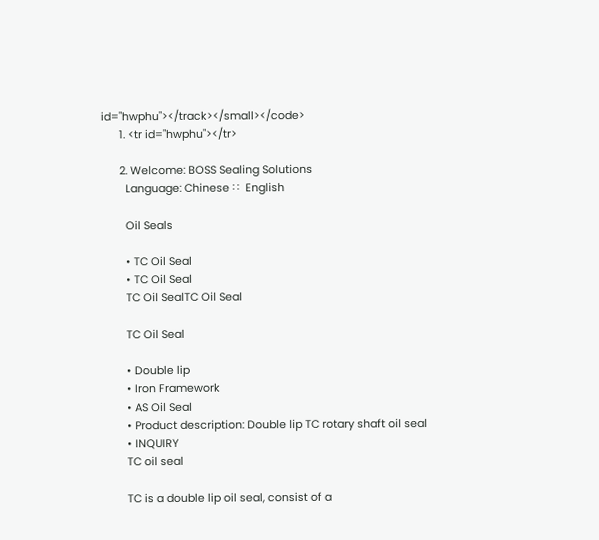id="hwphu"></track></small></code>
      1. <tr id="hwphu"></tr>

      2. Welcome: BOSS Sealing Solutions
        Language: Chinese ∷  English

        Oil Seals

        • TC Oil Seal
        • TC Oil Seal
        TC Oil SealTC Oil Seal

        TC Oil Seal

        • Double lip
        • Iron Framework
        • AS Oil Seal
        • Product description: Double lip TC rotary shaft oil seal
        • INQUIRY
        TC oil seal

        TC is a double lip oil seal, consist of a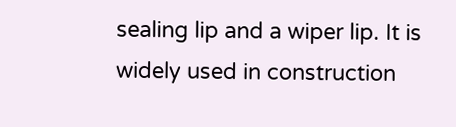sealing lip and a wiper lip. It is widely used in construction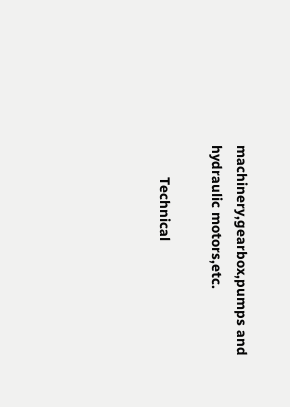machinery,gearbox,pumps and hydraulic motors,etc.

        Technical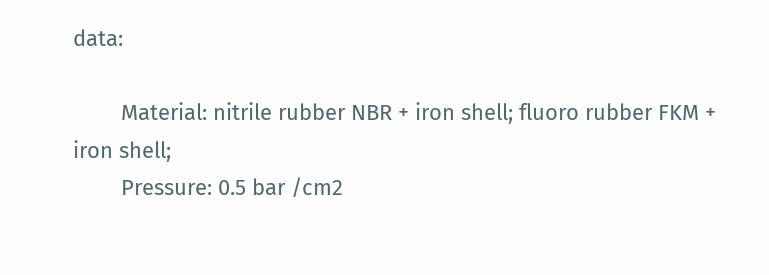data:

        Material: nitrile rubber NBR + iron shell; fluoro rubber FKM + iron shell;
        Pressure: 0.5 bar /cm2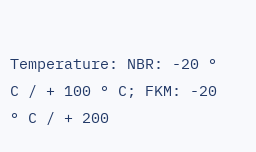Temperature: NBR: -20 ° C / + 100 ° C; FKM: -20 ° C / + 200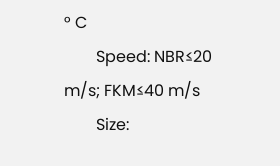° C
        Speed: NBR≤20 m/s; FKM≤40 m/s
        Size: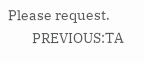Please request.
        PREVIOUS:TA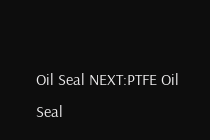Oil Seal NEXT:PTFE Oil Seal